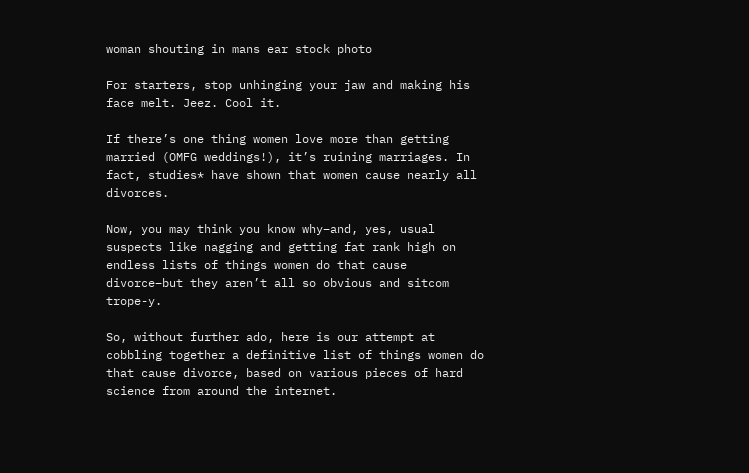woman shouting in mans ear stock photo

For starters, stop unhinging your jaw and making his face melt. Jeez. Cool it.

If there’s one thing women love more than getting married (OMFG weddings!), it’s ruining marriages. In fact, studies* have shown that women cause nearly all divorces.

Now, you may think you know why–and, yes, usual suspects like nagging and getting fat rank high on endless lists of things women do that cause divorce–but they aren’t all so obvious and sitcom trope-y.

So, without further ado, here is our attempt at cobbling together a definitive list of things women do that cause divorce, based on various pieces of hard science from around the internet.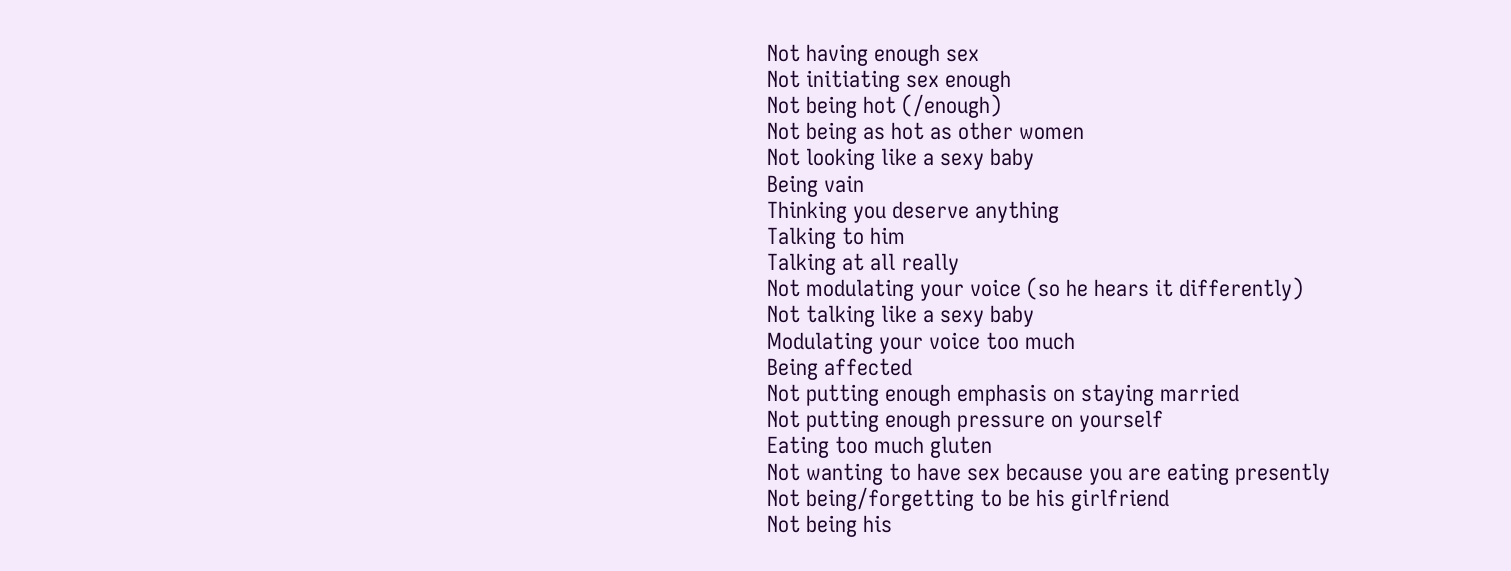Not having enough sex
Not initiating sex enough
Not being hot (/enough)
Not being as hot as other women
Not looking like a sexy baby
Being vain
Thinking you deserve anything
Talking to him
Talking at all really
Not modulating your voice (so he hears it differently)
Not talking like a sexy baby
Modulating your voice too much
Being affected
Not putting enough emphasis on staying married
Not putting enough pressure on yourself
Eating too much gluten
Not wanting to have sex because you are eating presently
Not being/forgetting to be his girlfriend
Not being his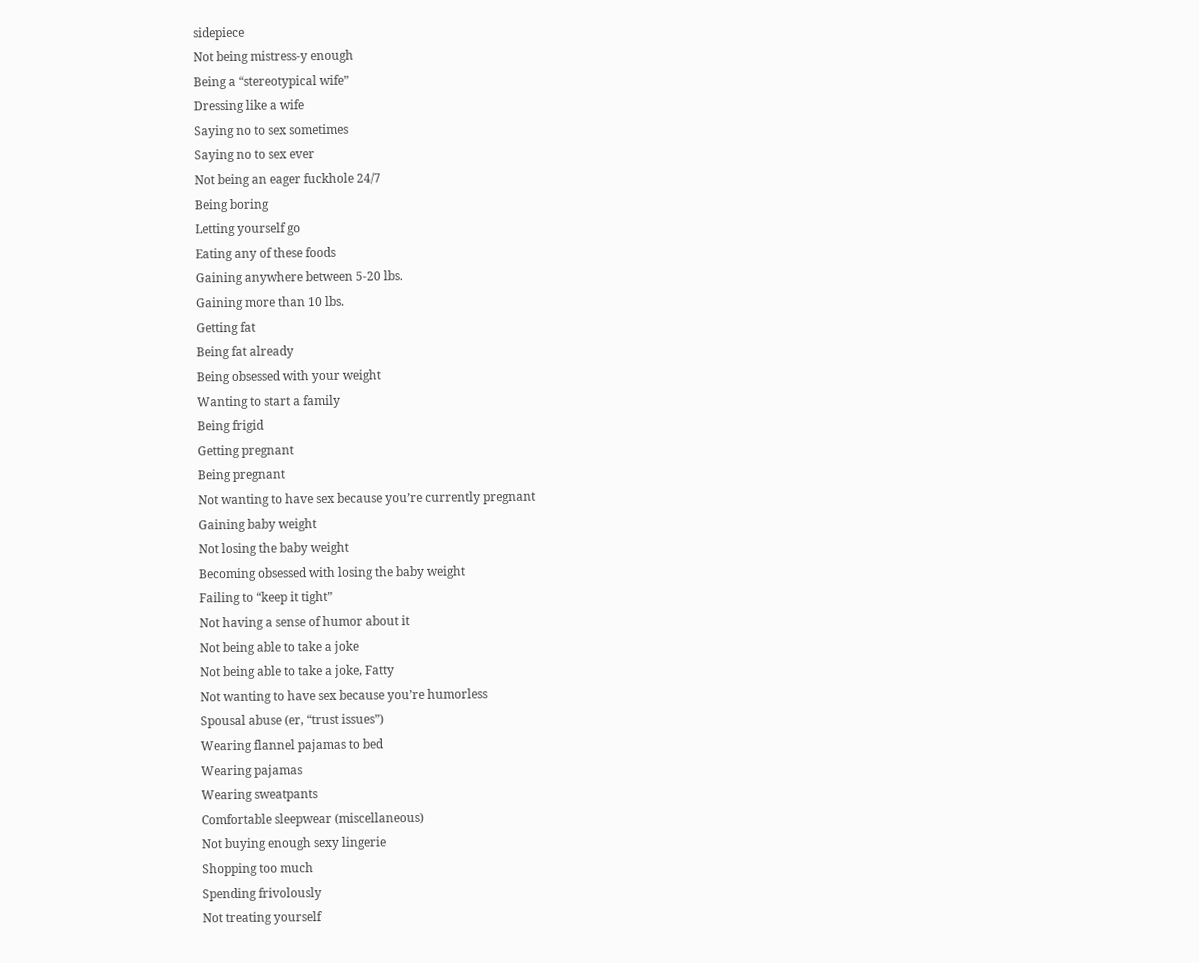sidepiece
Not being mistress-y enough
Being a “stereotypical wife”
Dressing like a wife
Saying no to sex sometimes
Saying no to sex ever
Not being an eager fuckhole 24/7
Being boring
Letting yourself go
Eating any of these foods
Gaining anywhere between 5-20 lbs.
Gaining more than 10 lbs.
Getting fat
Being fat already
Being obsessed with your weight
Wanting to start a family
Being frigid
Getting pregnant
Being pregnant
Not wanting to have sex because you’re currently pregnant
Gaining baby weight
Not losing the baby weight
Becoming obsessed with losing the baby weight
Failing to “keep it tight”
Not having a sense of humor about it
Not being able to take a joke
Not being able to take a joke, Fatty
Not wanting to have sex because you’re humorless
Spousal abuse (er, “trust issues”)
Wearing flannel pajamas to bed
Wearing pajamas
Wearing sweatpants
Comfortable sleepwear (miscellaneous)
Not buying enough sexy lingerie
Shopping too much
Spending frivolously
Not treating yourself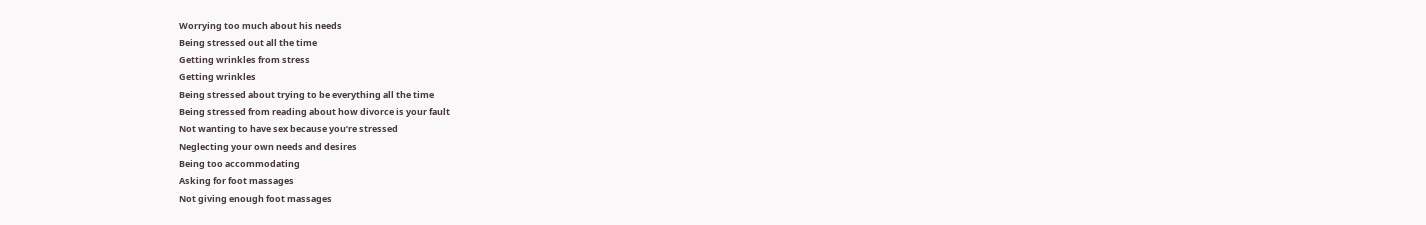Worrying too much about his needs
Being stressed out all the time
Getting wrinkles from stress
Getting wrinkles
Being stressed about trying to be everything all the time
Being stressed from reading about how divorce is your fault
Not wanting to have sex because you’re stressed
Neglecting your own needs and desires
Being too accommodating
Asking for foot massages
Not giving enough foot massages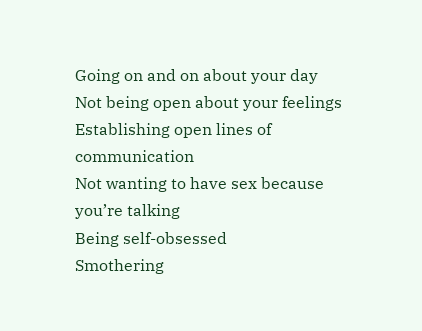Going on and on about your day
Not being open about your feelings
Establishing open lines of communication
Not wanting to have sex because you’re talking
Being self-obsessed
Smothering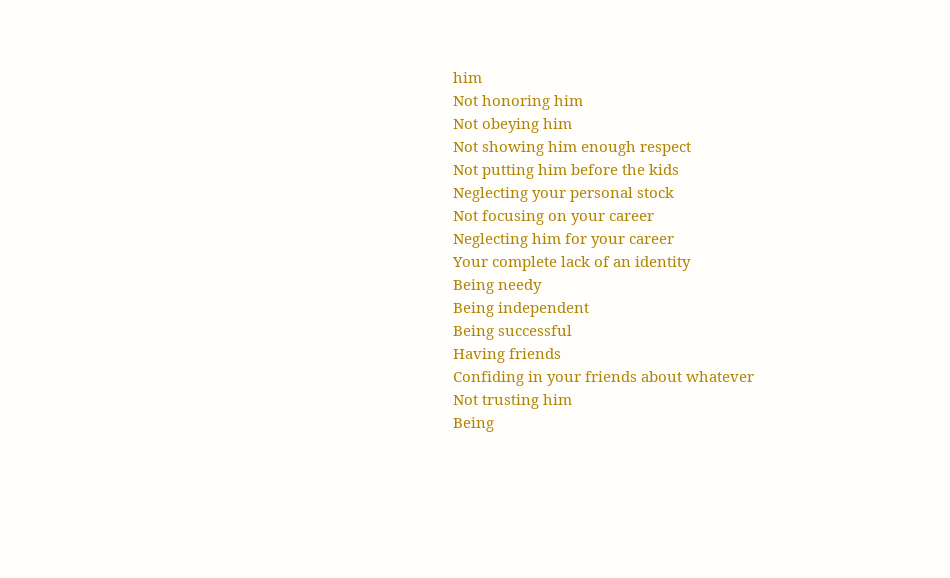him
Not honoring him
Not obeying him
Not showing him enough respect
Not putting him before the kids
Neglecting your personal stock
Not focusing on your career
Neglecting him for your career
Your complete lack of an identity
Being needy
Being independent
Being successful
Having friends
Confiding in your friends about whatever
Not trusting him
Being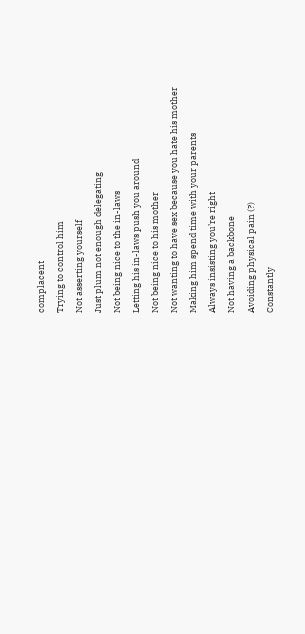complacent
Trying to control him
Not asserting yourself
Just plum not enough delegating
Not being nice to the in-laws
Letting his in-laws push you around
Not being nice to his mother
Not wanting to have sex because you hate his mother
Making him spend time with your parents
Always insisting you’re right
Not having a backbone
Avoiding physical pain (?)
Constantly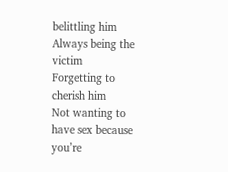belittling him
Always being the victim
Forgetting to cherish him
Not wanting to have sex because you’re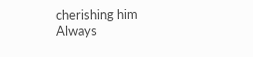cherishing him
Always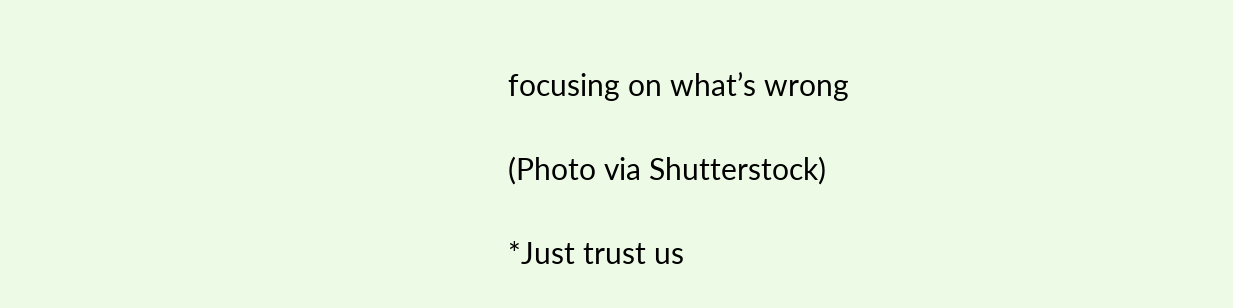focusing on what’s wrong

(Photo via Shutterstock)

*Just trust us